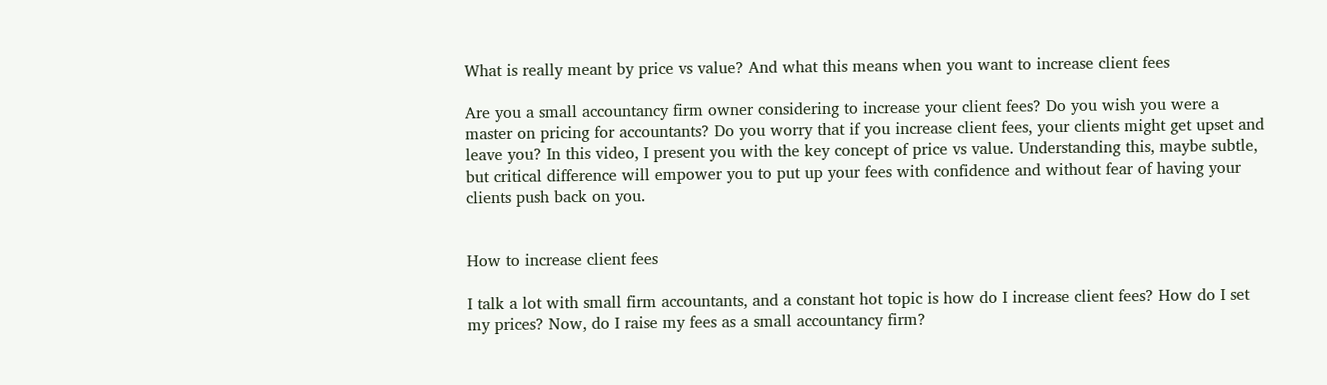What is really meant by price vs value? And what this means when you want to increase client fees

Are you a small accountancy firm owner considering to increase your client fees? Do you wish you were a master on pricing for accountants? Do you worry that if you increase client fees, your clients might get upset and leave you? In this video, I present you with the key concept of price vs value. Understanding this, maybe subtle, but critical difference will empower you to put up your fees with confidence and without fear of having your clients push back on you.


How to increase client fees

I talk a lot with small firm accountants, and a constant hot topic is how do I increase client fees? How do I set my prices? Now, do I raise my fees as a small accountancy firm?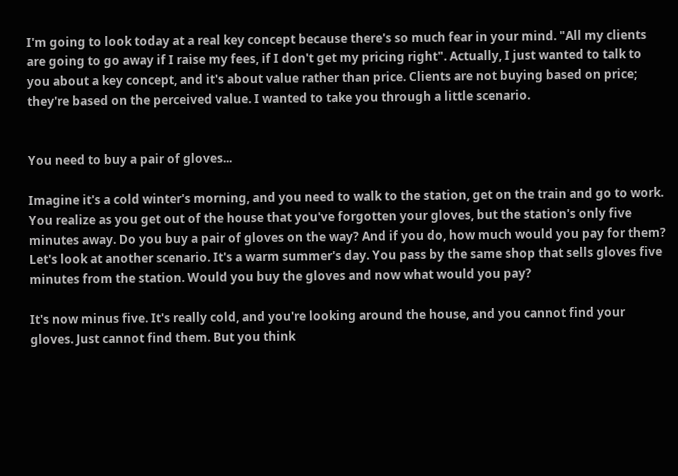I'm going to look today at a real key concept because there's so much fear in your mind. "All my clients are going to go away if I raise my fees, if I don't get my pricing right". Actually, I just wanted to talk to you about a key concept, and it's about value rather than price. Clients are not buying based on price; they're based on the perceived value. I wanted to take you through a little scenario.


You need to buy a pair of gloves...

Imagine it's a cold winter's morning, and you need to walk to the station, get on the train and go to work. You realize as you get out of the house that you've forgotten your gloves, but the station's only five minutes away. Do you buy a pair of gloves on the way? And if you do, how much would you pay for them? Let's look at another scenario. It's a warm summer's day. You pass by the same shop that sells gloves five minutes from the station. Would you buy the gloves and now what would you pay?

It's now minus five. It's really cold, and you're looking around the house, and you cannot find your gloves. Just cannot find them. But you think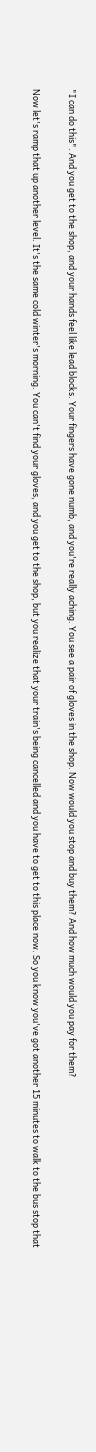"I can do this". And you get to the shop, and your hands feel like lead blocks. Your fingers have gone numb, and you're really aching. You see a pair of gloves in the shop. Now would you stop and buy them? And how much would you pay for them?

Now let's ramp that up another level. It's the same cold winter's morning. You can't find your gloves, and you get to the shop, but you realize that your train's being cancelled and you have to get to this place now. So you know you've got another 15 minutes to walk to the bus stop that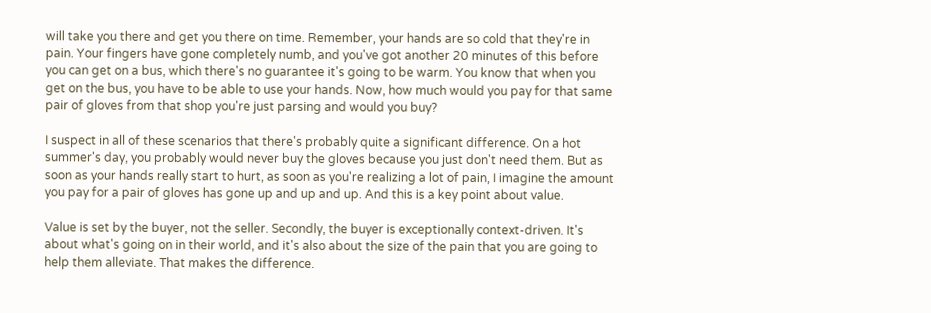will take you there and get you there on time. Remember, your hands are so cold that they're in pain. Your fingers have gone completely numb, and you've got another 20 minutes of this before you can get on a bus, which there's no guarantee it's going to be warm. You know that when you get on the bus, you have to be able to use your hands. Now, how much would you pay for that same pair of gloves from that shop you're just parsing and would you buy?

I suspect in all of these scenarios that there's probably quite a significant difference. On a hot summer's day, you probably would never buy the gloves because you just don't need them. But as soon as your hands really start to hurt, as soon as you're realizing a lot of pain, I imagine the amount you pay for a pair of gloves has gone up and up and up. And this is a key point about value.

Value is set by the buyer, not the seller. Secondly, the buyer is exceptionally context-driven. It's about what's going on in their world, and it's also about the size of the pain that you are going to help them alleviate. That makes the difference.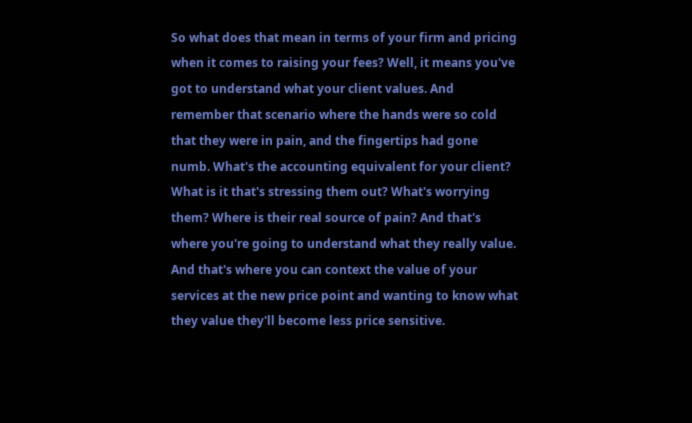So what does that mean in terms of your firm and pricing when it comes to raising your fees? Well, it means you've got to understand what your client values. And remember that scenario where the hands were so cold that they were in pain, and the fingertips had gone numb. What's the accounting equivalent for your client? What is it that's stressing them out? What's worrying them? Where is their real source of pain? And that's where you're going to understand what they really value. And that's where you can context the value of your services at the new price point and wanting to know what they value they'll become less price sensitive.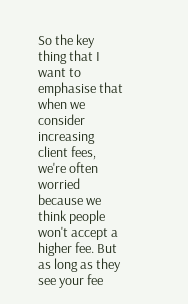So the key thing that I want to emphasise that when we consider increasing client fees, we're often worried because we think people won't accept a higher fee. But as long as they see your fee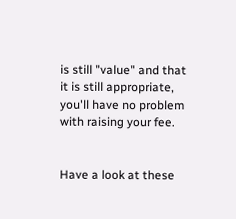is still "value" and that it is still appropriate, you'll have no problem with raising your fee.


Have a look at these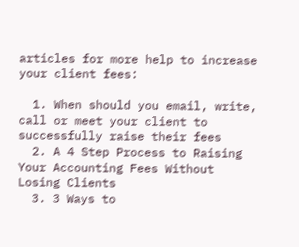articles for more help to increase your client fees:

  1. When should you email, write, call or meet your client to successfully raise their fees
  2. A 4 Step Process to Raising Your Accounting Fees Without Losing Clients
  3. 3 Ways to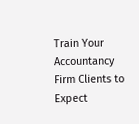Train Your Accountancy Firm Clients to Expect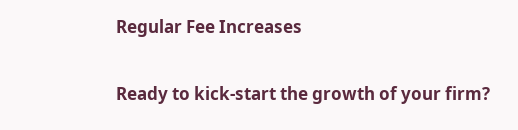Regular Fee Increases

Ready to kick-start the growth of your firm?